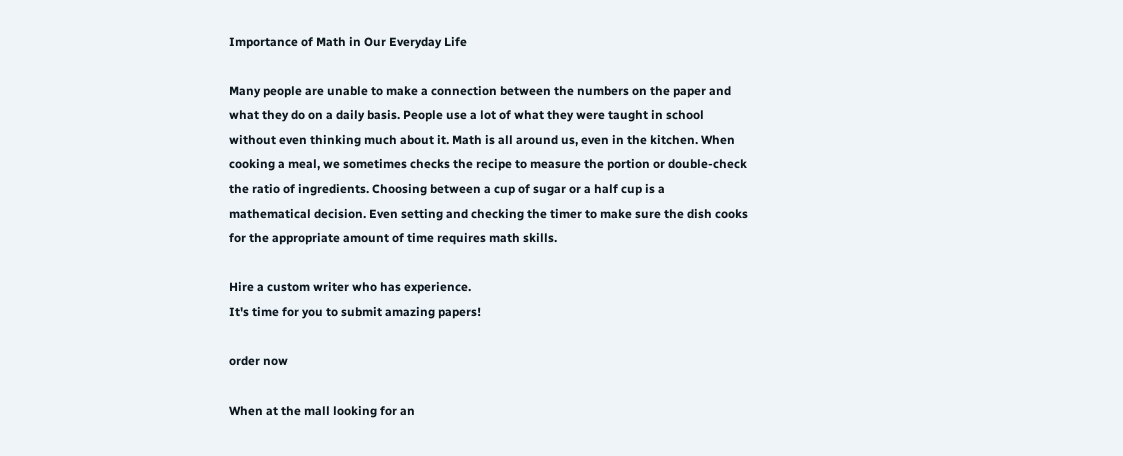Importance of Math in Our Everyday Life

Many people are unable to make a connection between the numbers on the paper and what they do on a daily basis. People use a lot of what they were taught in school without even thinking much about it. Math is all around us, even in the kitchen. When cooking a meal, we sometimes checks the recipe to measure the portion or double-check the ratio of ingredients. Choosing between a cup of sugar or a half cup is a mathematical decision. Even setting and checking the timer to make sure the dish cooks for the appropriate amount of time requires math skills.

Hire a custom writer who has experience.
It's time for you to submit amazing papers!

order now

When at the mall looking for an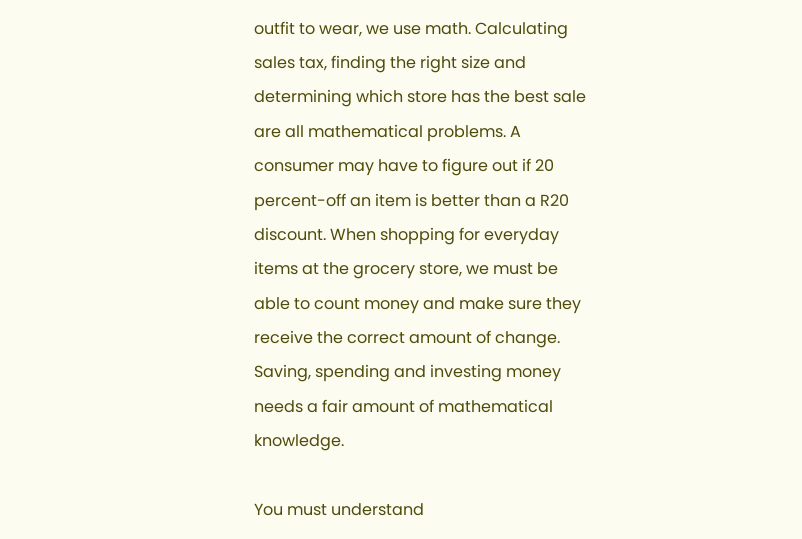outfit to wear, we use math. Calculating sales tax, finding the right size and determining which store has the best sale are all mathematical problems. A consumer may have to figure out if 20 percent-off an item is better than a R20 discount. When shopping for everyday items at the grocery store, we must be able to count money and make sure they receive the correct amount of change. Saving, spending and investing money needs a fair amount of mathematical knowledge.

You must understand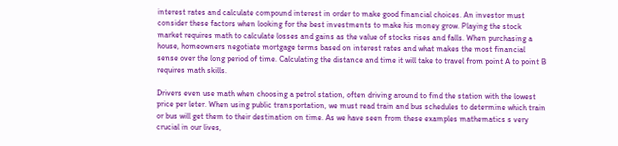interest rates and calculate compound interest in order to make good financial choices. An investor must consider these factors when looking for the best investments to make his money grow. Playing the stock market requires math to calculate losses and gains as the value of stocks rises and falls. When purchasing a house, homeowners negotiate mortgage terms based on interest rates and what makes the most financial sense over the long period of time. Calculating the distance and time it will take to travel from point A to point B requires math skills.

Drivers even use math when choosing a petrol station, often driving around to find the station with the lowest price per leter. When using public transportation, we must read train and bus schedules to determine which train or bus will get them to their destination on time. As we have seen from these examples mathematics s very crucial in our lives,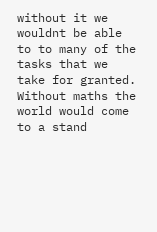without it we wouldnt be able to to many of the tasks that we take for granted. Without maths the world would come to a stand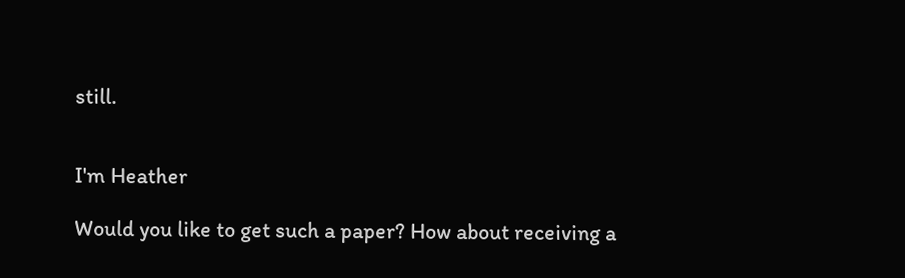still.


I'm Heather

Would you like to get such a paper? How about receiving a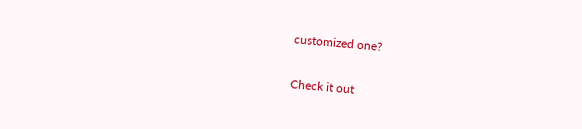customized one?

Check it out